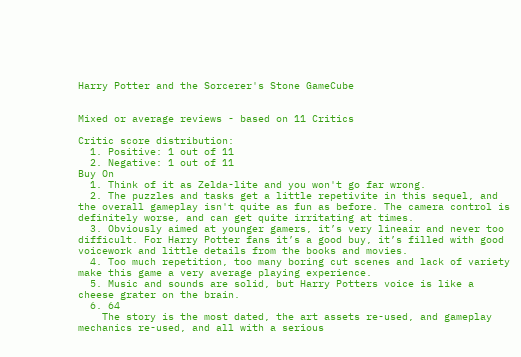Harry Potter and the Sorcerer's Stone GameCube


Mixed or average reviews - based on 11 Critics

Critic score distribution:
  1. Positive: 1 out of 11
  2. Negative: 1 out of 11
Buy On
  1. Think of it as Zelda-lite and you won't go far wrong.
  2. The puzzles and tasks get a little repetivite in this sequel, and the overall gameplay isn't quite as fun as before. The camera control is definitely worse, and can get quite irritating at times.
  3. Obviously aimed at younger gamers, it’s very lineair and never too difficult. For Harry Potter fans it’s a good buy, it’s filled with good voicework and little details from the books and movies.
  4. Too much repetition, too many boring cut scenes and lack of variety make this game a very average playing experience.
  5. Music and sounds are solid, but Harry Potters voice is like a cheese grater on the brain.
  6. 64
    The story is the most dated, the art assets re-used, and gameplay mechanics re-used, and all with a serious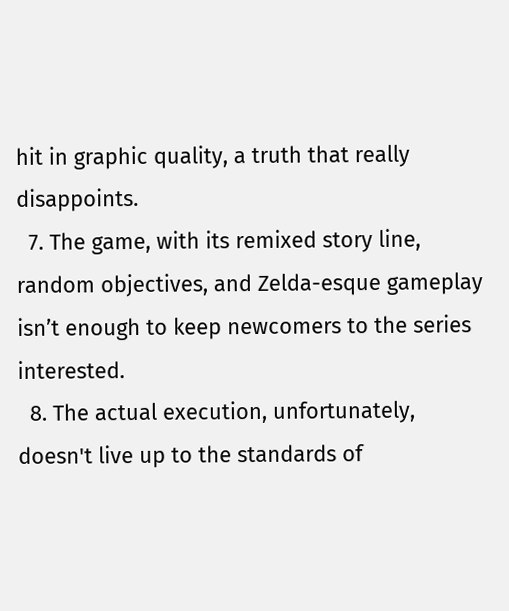hit in graphic quality, a truth that really disappoints.
  7. The game, with its remixed story line, random objectives, and Zelda-esque gameplay isn’t enough to keep newcomers to the series interested.
  8. The actual execution, unfortunately, doesn't live up to the standards of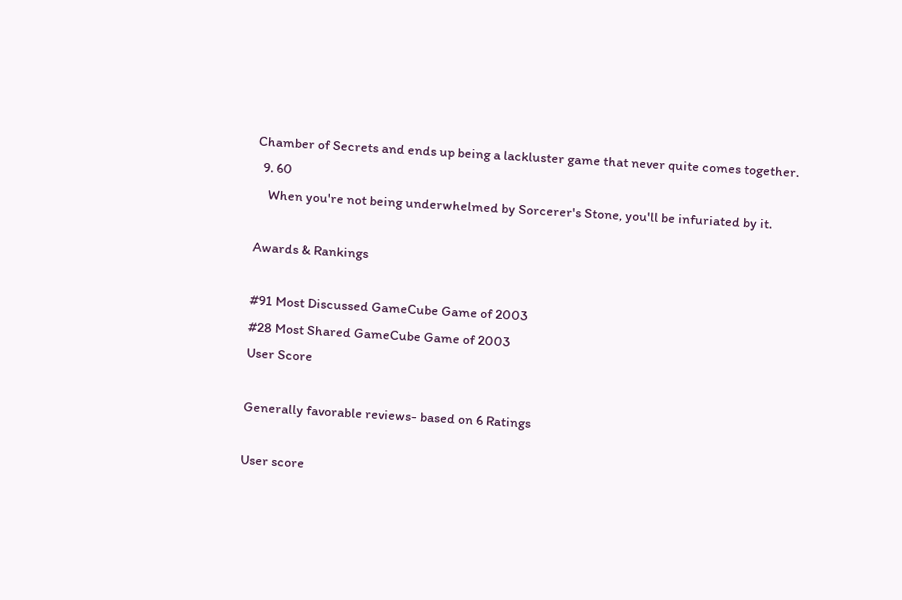Chamber of Secrets and ends up being a lackluster game that never quite comes together.
  9. 60
    When you're not being underwhelmed by Sorcerer's Stone, you'll be infuriated by it.

Awards & Rankings

#91 Most Discussed GameCube Game of 2003
#28 Most Shared GameCube Game of 2003
User Score

Generally favorable reviews- based on 6 Ratings

User score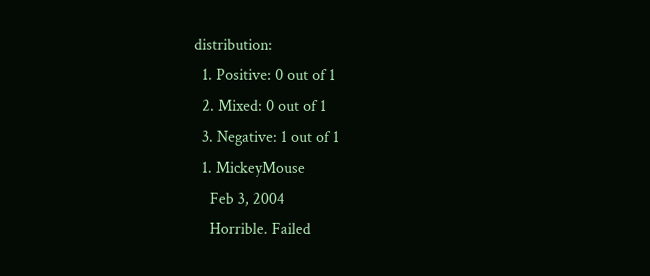distribution:
  1. Positive: 0 out of 1
  2. Mixed: 0 out of 1
  3. Negative: 1 out of 1
  1. MickeyMouse
    Feb 3, 2004
    Horrible. Failed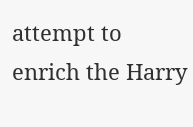attempt to enrich the Harry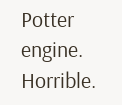Potter engine. Horrible.